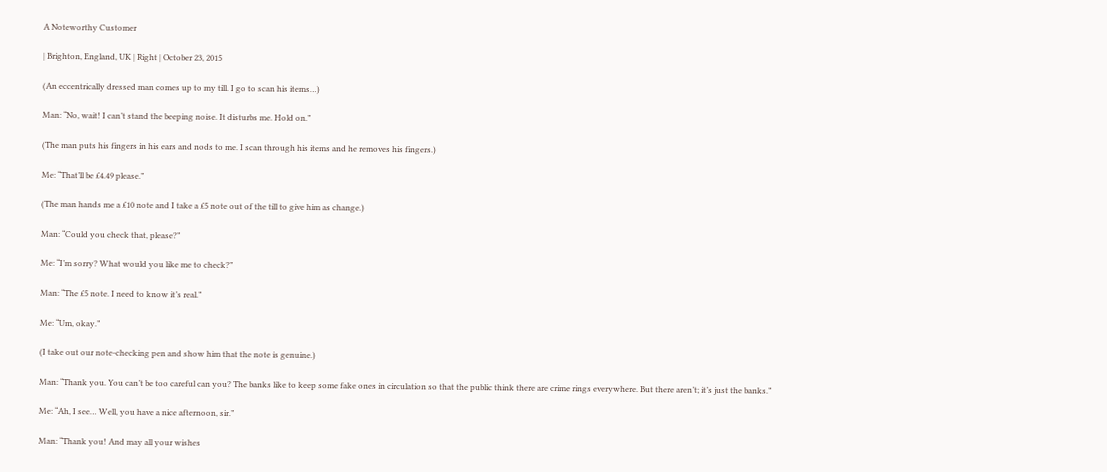A Noteworthy Customer

| Brighton, England, UK | Right | October 23, 2015

(An eccentrically dressed man comes up to my till. I go to scan his items…)

Man: “No, wait! I can’t stand the beeping noise. It disturbs me. Hold on.”

(The man puts his fingers in his ears and nods to me. I scan through his items and he removes his fingers.)

Me: “That’ll be £4.49 please.”

(The man hands me a £10 note and I take a £5 note out of the till to give him as change.)

Man: “Could you check that, please?”

Me: “I’m sorry? What would you like me to check?”

Man: “The £5 note. I need to know it’s real.”

Me: “Um, okay.”

(I take out our note-checking pen and show him that the note is genuine.)

Man: “Thank you. You can’t be too careful can you? The banks like to keep some fake ones in circulation so that the public think there are crime rings everywhere. But there aren’t; it’s just the banks.”

Me: “Ah, I see… Well, you have a nice afternoon, sir.”

Man: “Thank you! And may all your wishes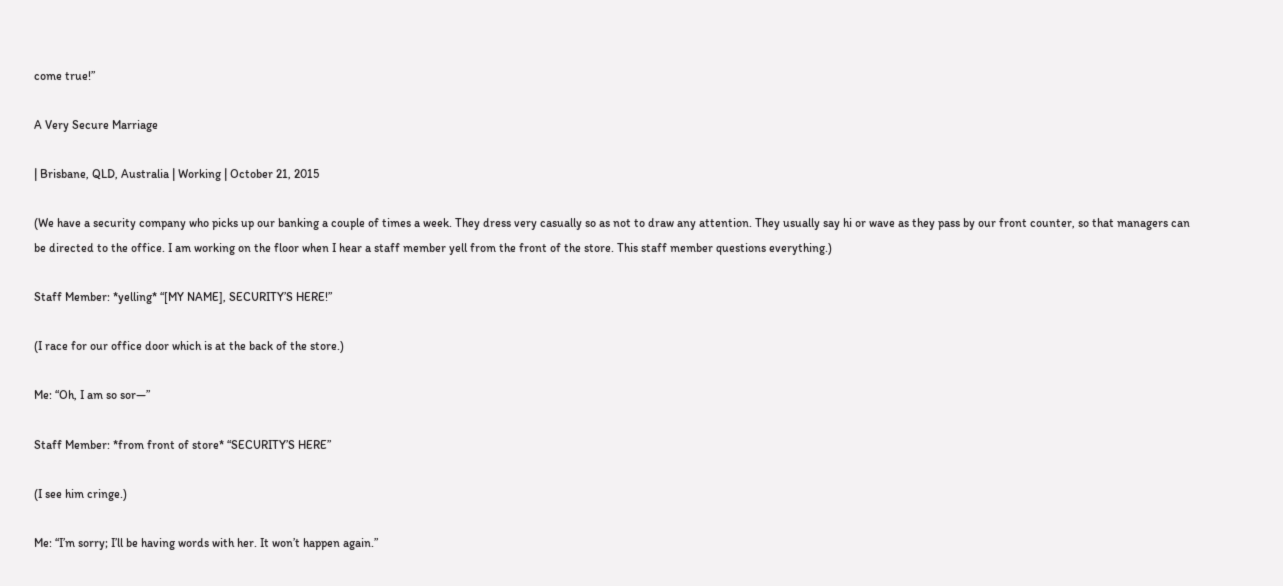come true!”

A Very Secure Marriage

| Brisbane, QLD, Australia | Working | October 21, 2015

(We have a security company who picks up our banking a couple of times a week. They dress very casually so as not to draw any attention. They usually say hi or wave as they pass by our front counter, so that managers can be directed to the office. I am working on the floor when I hear a staff member yell from the front of the store. This staff member questions everything.)

Staff Member: *yelling* “[MY NAME], SECURITY’S HERE!”

(I race for our office door which is at the back of the store.)

Me: “Oh, I am so sor—”

Staff Member: *from front of store* “SECURITY’S HERE”

(I see him cringe.)

Me: “I’m sorry; I’ll be having words with her. It won’t happen again.”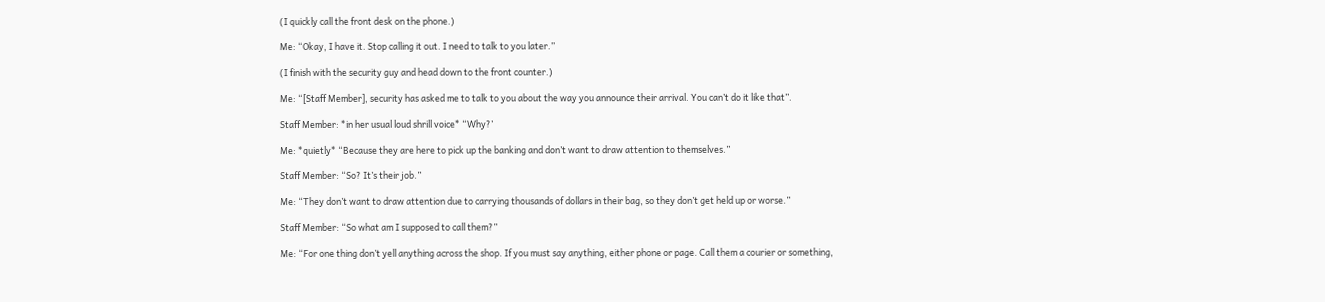(I quickly call the front desk on the phone.)

Me: “Okay, I have it. Stop calling it out. I need to talk to you later.”

(I finish with the security guy and head down to the front counter.)

Me: “[Staff Member], security has asked me to talk to you about the way you announce their arrival. You can’t do it like that”.

Staff Member: *in her usual loud shrill voice* “Why?’

Me: *quietly* “Because they are here to pick up the banking and don’t want to draw attention to themselves.”

Staff Member: “So? It’s their job.”

Me: “They don’t want to draw attention due to carrying thousands of dollars in their bag, so they don’t get held up or worse.”

Staff Member: “So what am I supposed to call them?”

Me: “For one thing don’t yell anything across the shop. If you must say anything, either phone or page. Call them a courier or something,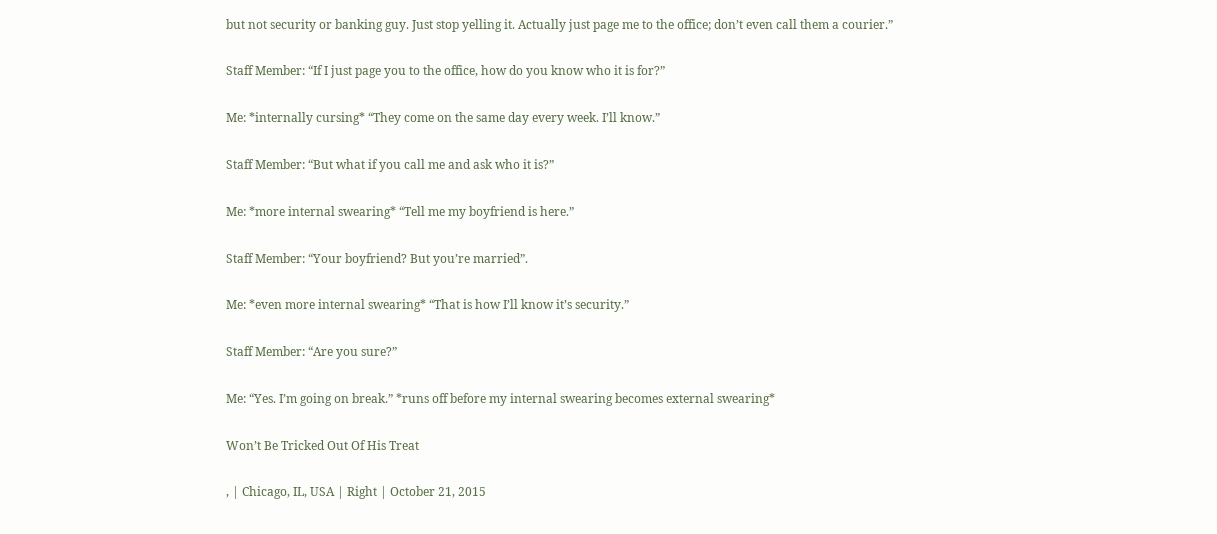but not security or banking guy. Just stop yelling it. Actually just page me to the office; don’t even call them a courier.”

Staff Member: “If I just page you to the office, how do you know who it is for?”

Me: *internally cursing* “They come on the same day every week. I’ll know.”

Staff Member: “But what if you call me and ask who it is?”

Me: *more internal swearing* “Tell me my boyfriend is here.”

Staff Member: “Your boyfriend? But you’re married”.

Me: *even more internal swearing* “That is how I’ll know it’s security.”

Staff Member: “Are you sure?”

Me: “Yes. I’m going on break.” *runs off before my internal swearing becomes external swearing*

Won’t Be Tricked Out Of His Treat

, | Chicago, IL, USA | Right | October 21, 2015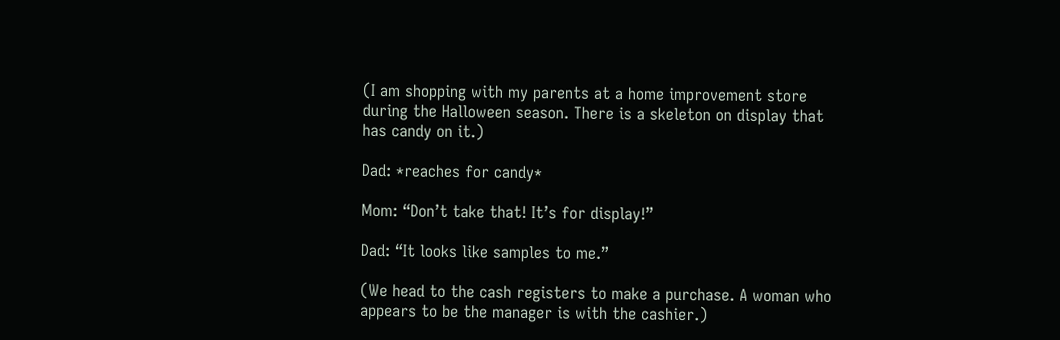(I am shopping with my parents at a home improvement store during the Halloween season. There is a skeleton on display that has candy on it.)

Dad: *reaches for candy*

Mom: “Don’t take that! It’s for display!”

Dad: “It looks like samples to me.”

(We head to the cash registers to make a purchase. A woman who appears to be the manager is with the cashier.)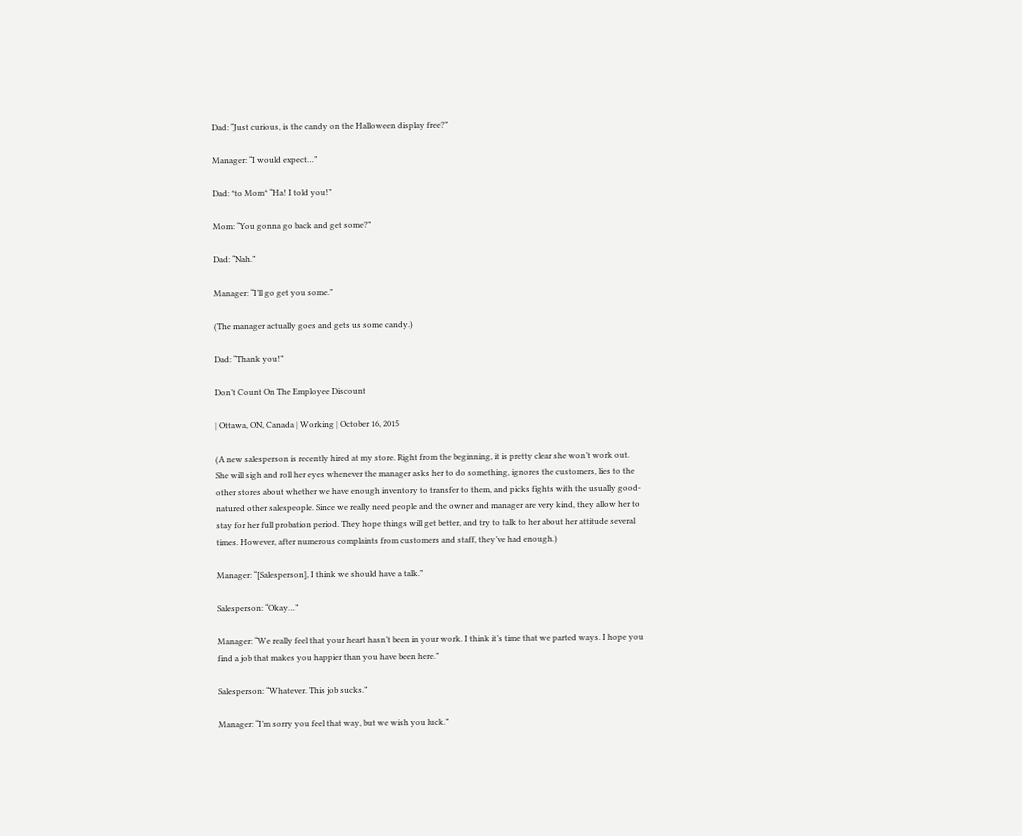Dad: “Just curious, is the candy on the Halloween display free?”

Manager: “I would expect…”

Dad: *to Mom* “Ha! I told you!”

Mom: “You gonna go back and get some?”

Dad: “Nah.”

Manager: “I’ll go get you some.”

(The manager actually goes and gets us some candy.)

Dad: “Thank you!”

Don’t Count On The Employee Discount

| Ottawa, ON, Canada | Working | October 16, 2015

(A new salesperson is recently hired at my store. Right from the beginning, it is pretty clear she won’t work out. She will sigh and roll her eyes whenever the manager asks her to do something, ignores the customers, lies to the other stores about whether we have enough inventory to transfer to them, and picks fights with the usually good-natured other salespeople. Since we really need people and the owner and manager are very kind, they allow her to stay for her full probation period. They hope things will get better, and try to talk to her about her attitude several times. However, after numerous complaints from customers and staff, they’ve had enough.)

Manager: “[Salesperson], I think we should have a talk.”

Salesperson: “Okay…”

Manager: “We really feel that your heart hasn’t been in your work. I think it’s time that we parted ways. I hope you find a job that makes you happier than you have been here.”

Salesperson: “Whatever. This job sucks.”

Manager: “I’m sorry you feel that way, but we wish you luck.”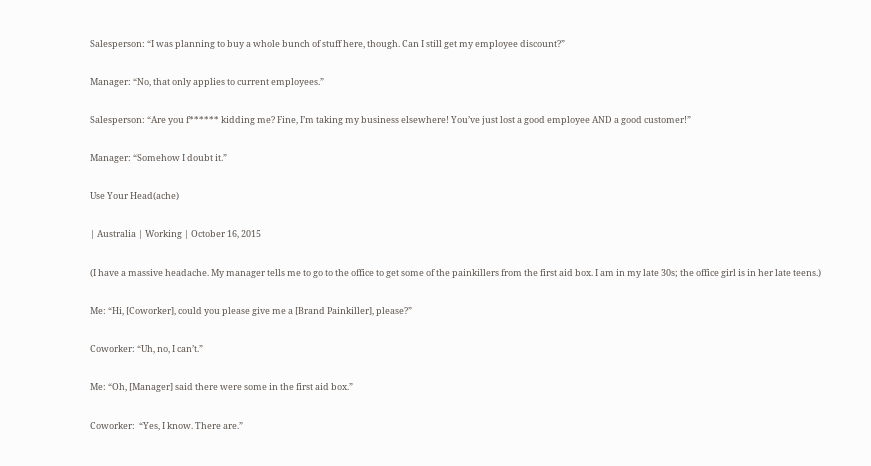Salesperson: “I was planning to buy a whole bunch of stuff here, though. Can I still get my employee discount?”

Manager: “No, that only applies to current employees.”

Salesperson: “Are you f****** kidding me? Fine, I’m taking my business elsewhere! You’ve just lost a good employee AND a good customer!”

Manager: “Somehow I doubt it.”

Use Your Head(ache)

| Australia | Working | October 16, 2015

(I have a massive headache. My manager tells me to go to the office to get some of the painkillers from the first aid box. I am in my late 30s; the office girl is in her late teens.)

Me: “Hi, [Coworker], could you please give me a [Brand Painkiller], please?”

Coworker: “Uh, no, I can’t.”

Me: “Oh, [Manager] said there were some in the first aid box.”

Coworker:  “Yes, I know. There are.”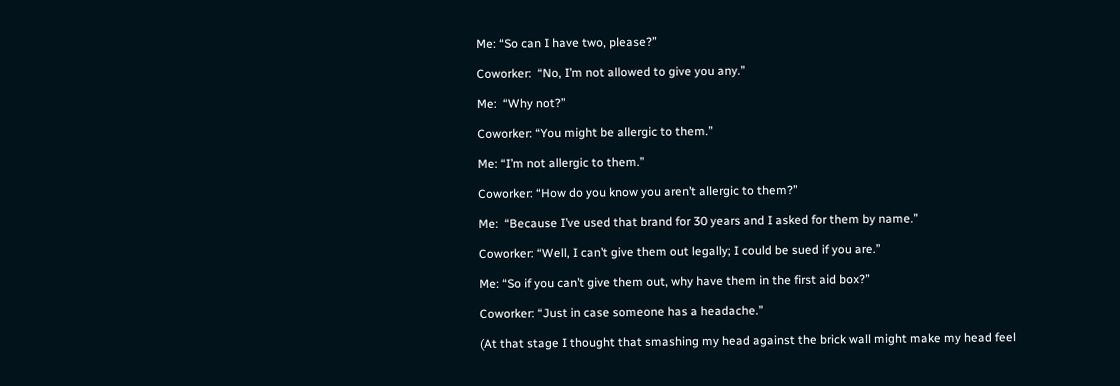Me: “So can I have two, please?”

Coworker:  “No, I’m not allowed to give you any.”

Me:  “Why not?”

Coworker: “You might be allergic to them.”

Me: “I’m not allergic to them.”

Coworker: “How do you know you aren’t allergic to them?”

Me:  “Because I’ve used that brand for 30 years and I asked for them by name.”

Coworker: “Well, I can’t give them out legally; I could be sued if you are.”

Me: “So if you can’t give them out, why have them in the first aid box?”

Coworker: “Just in case someone has a headache.”

(At that stage I thought that smashing my head against the brick wall might make my head feel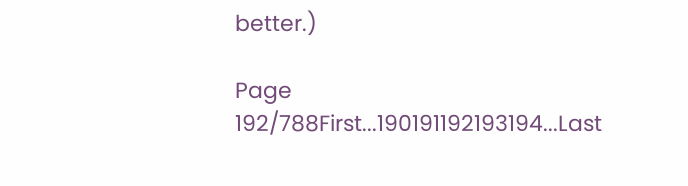better.)

Page 192/788First...190191192193194...Last